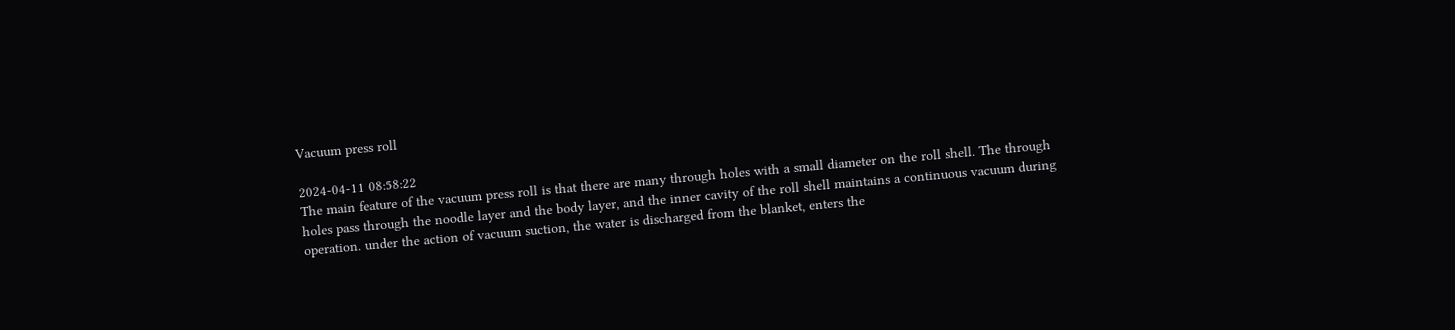Vacuum press roll

2024-04-11 08:58:22
The main feature of the vacuum press roll is that there are many through holes with a small diameter on the roll shell. The through holes pass through the noodle layer and the body layer, and the inner cavity of the roll shell maintains a continuous vacuum during operation. under the action of vacuum suction, the water is discharged from the blanket, enters the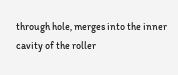through hole, merges into the inner cavity of the roller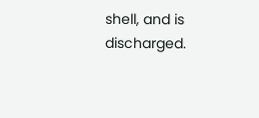shell, and is discharged.